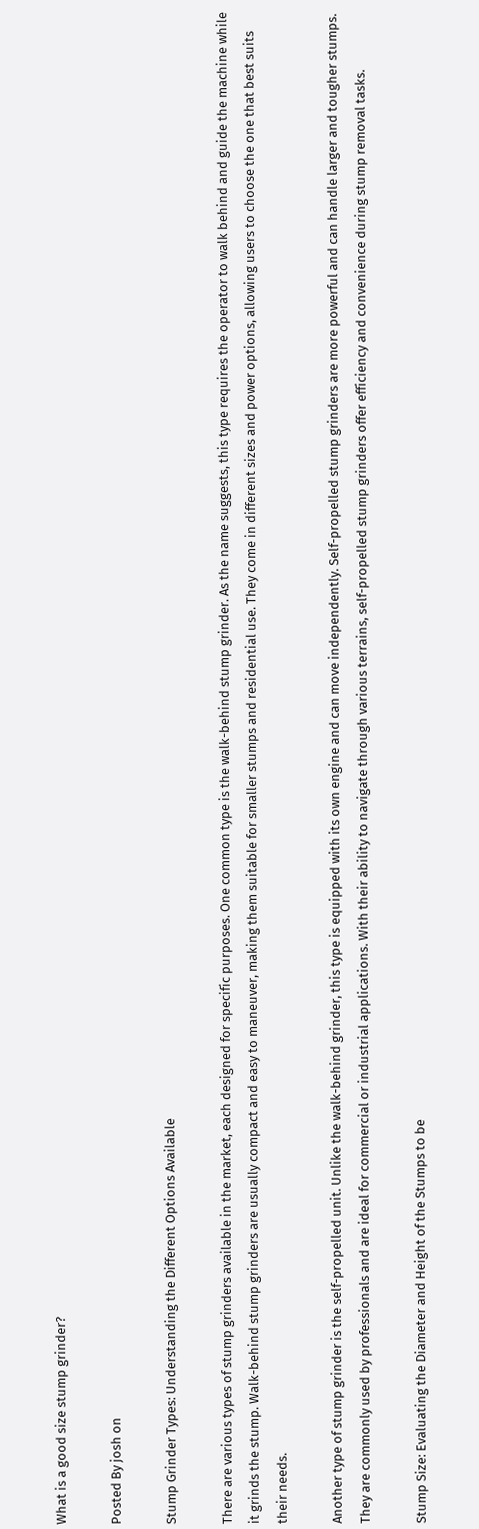What is a good size stump grinder?

Posted By josh on

Stump Grinder Types: Understanding the Different Options Available

There are various types of stump grinders available in the market, each designed for specific purposes. One common type is the walk-behind stump grinder. As the name suggests, this type requires the operator to walk behind and guide the machine while it grinds the stump. Walk-behind stump grinders are usually compact and easy to maneuver, making them suitable for smaller stumps and residential use. They come in different sizes and power options, allowing users to choose the one that best suits their needs.

Another type of stump grinder is the self-propelled unit. Unlike the walk-behind grinder, this type is equipped with its own engine and can move independently. Self-propelled stump grinders are more powerful and can handle larger and tougher stumps. They are commonly used by professionals and are ideal for commercial or industrial applications. With their ability to navigate through various terrains, self-propelled stump grinders offer efficiency and convenience during stump removal tasks.

Stump Size: Evaluating the Diameter and Height of the Stumps to be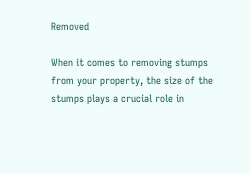Removed

When it comes to removing stumps from your property, the size of the stumps plays a crucial role in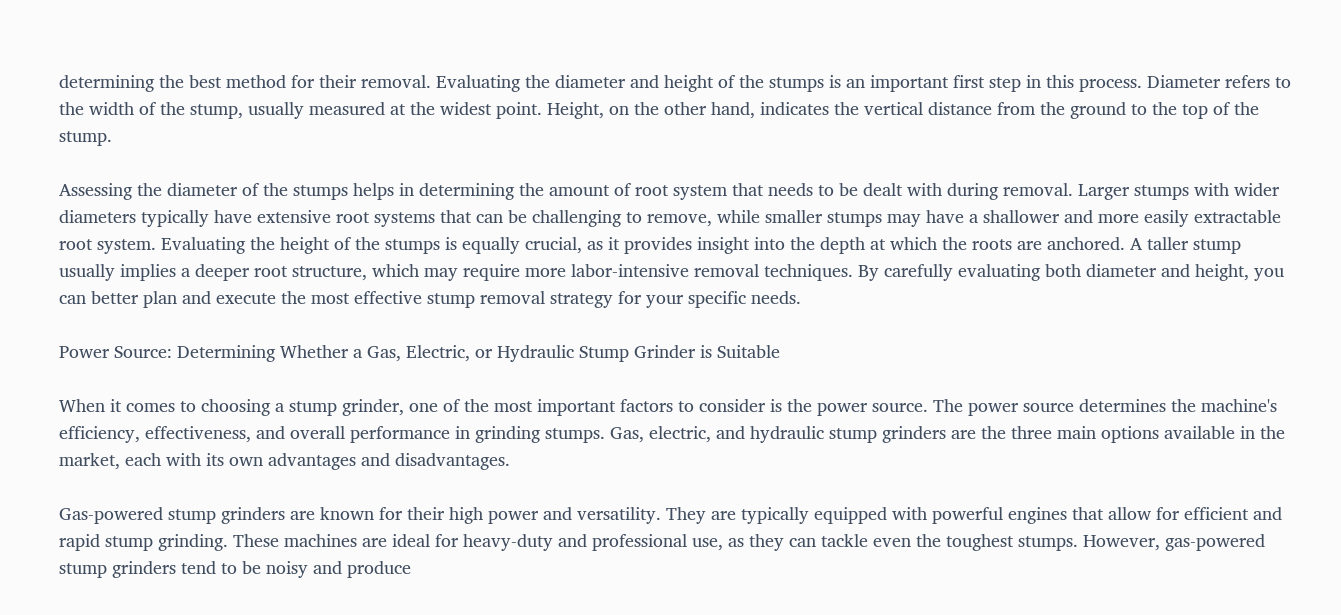determining the best method for their removal. Evaluating the diameter and height of the stumps is an important first step in this process. Diameter refers to the width of the stump, usually measured at the widest point. Height, on the other hand, indicates the vertical distance from the ground to the top of the stump.

Assessing the diameter of the stumps helps in determining the amount of root system that needs to be dealt with during removal. Larger stumps with wider diameters typically have extensive root systems that can be challenging to remove, while smaller stumps may have a shallower and more easily extractable root system. Evaluating the height of the stumps is equally crucial, as it provides insight into the depth at which the roots are anchored. A taller stump usually implies a deeper root structure, which may require more labor-intensive removal techniques. By carefully evaluating both diameter and height, you can better plan and execute the most effective stump removal strategy for your specific needs.

Power Source: Determining Whether a Gas, Electric, or Hydraulic Stump Grinder is Suitable

When it comes to choosing a stump grinder, one of the most important factors to consider is the power source. The power source determines the machine's efficiency, effectiveness, and overall performance in grinding stumps. Gas, electric, and hydraulic stump grinders are the three main options available in the market, each with its own advantages and disadvantages.

Gas-powered stump grinders are known for their high power and versatility. They are typically equipped with powerful engines that allow for efficient and rapid stump grinding. These machines are ideal for heavy-duty and professional use, as they can tackle even the toughest stumps. However, gas-powered stump grinders tend to be noisy and produce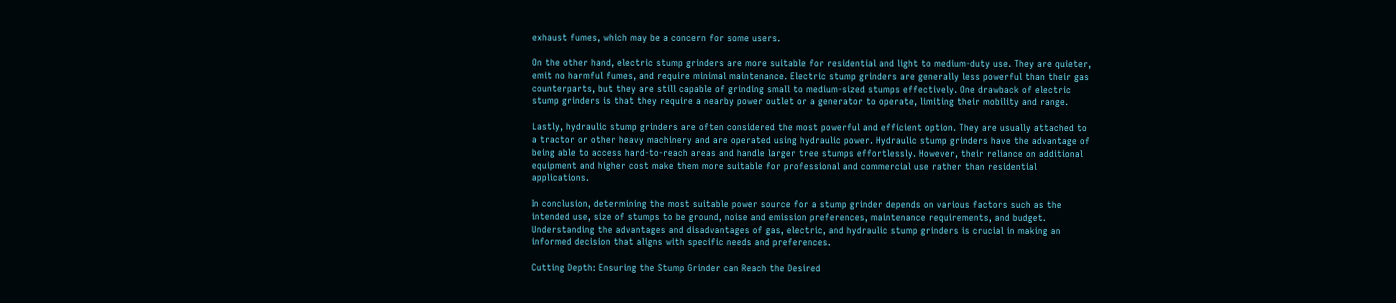exhaust fumes, which may be a concern for some users.

On the other hand, electric stump grinders are more suitable for residential and light to medium-duty use. They are quieter, emit no harmful fumes, and require minimal maintenance. Electric stump grinders are generally less powerful than their gas counterparts, but they are still capable of grinding small to medium-sized stumps effectively. One drawback of electric stump grinders is that they require a nearby power outlet or a generator to operate, limiting their mobility and range.

Lastly, hydraulic stump grinders are often considered the most powerful and efficient option. They are usually attached to a tractor or other heavy machinery and are operated using hydraulic power. Hydraulic stump grinders have the advantage of being able to access hard-to-reach areas and handle larger tree stumps effortlessly. However, their reliance on additional equipment and higher cost make them more suitable for professional and commercial use rather than residential applications.

In conclusion, determining the most suitable power source for a stump grinder depends on various factors such as the intended use, size of stumps to be ground, noise and emission preferences, maintenance requirements, and budget. Understanding the advantages and disadvantages of gas, electric, and hydraulic stump grinders is crucial in making an informed decision that aligns with specific needs and preferences.

Cutting Depth: Ensuring the Stump Grinder can Reach the Desired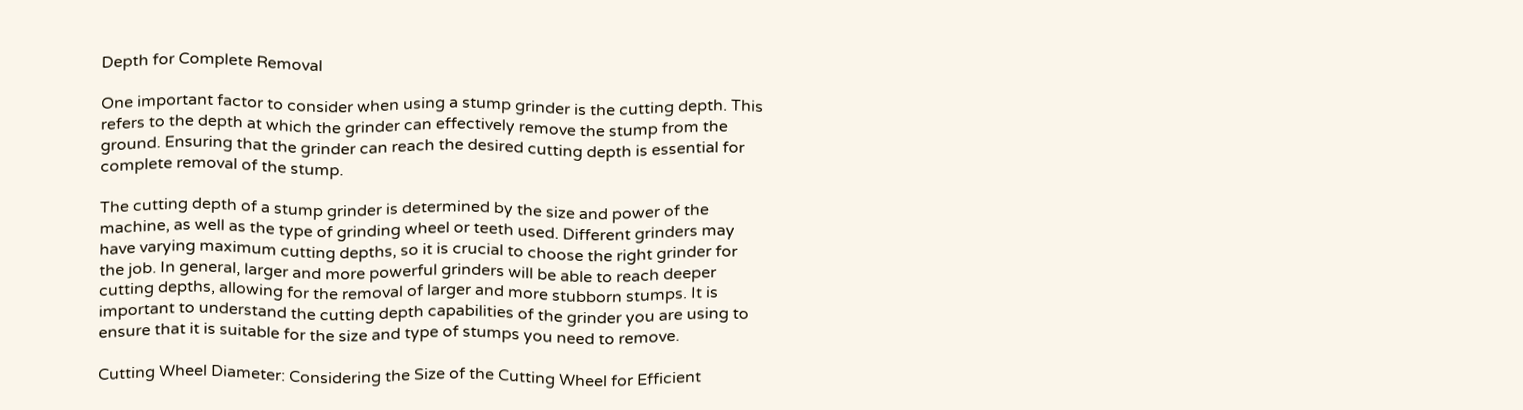Depth for Complete Removal

One important factor to consider when using a stump grinder is the cutting depth. This refers to the depth at which the grinder can effectively remove the stump from the ground. Ensuring that the grinder can reach the desired cutting depth is essential for complete removal of the stump.

The cutting depth of a stump grinder is determined by the size and power of the machine, as well as the type of grinding wheel or teeth used. Different grinders may have varying maximum cutting depths, so it is crucial to choose the right grinder for the job. In general, larger and more powerful grinders will be able to reach deeper cutting depths, allowing for the removal of larger and more stubborn stumps. It is important to understand the cutting depth capabilities of the grinder you are using to ensure that it is suitable for the size and type of stumps you need to remove.

Cutting Wheel Diameter: Considering the Size of the Cutting Wheel for Efficient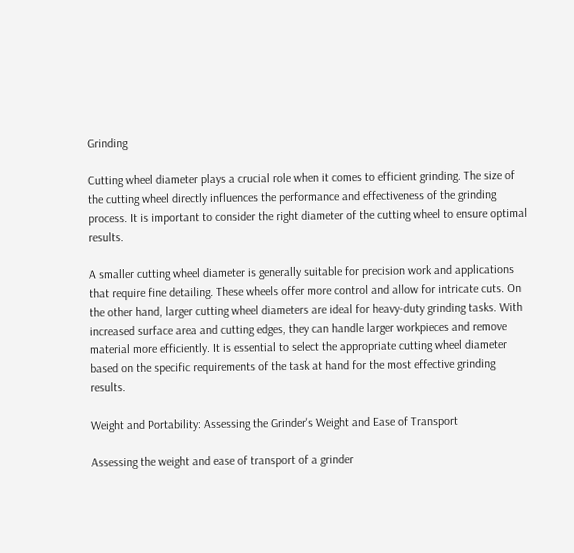Grinding

Cutting wheel diameter plays a crucial role when it comes to efficient grinding. The size of the cutting wheel directly influences the performance and effectiveness of the grinding process. It is important to consider the right diameter of the cutting wheel to ensure optimal results.

A smaller cutting wheel diameter is generally suitable for precision work and applications that require fine detailing. These wheels offer more control and allow for intricate cuts. On the other hand, larger cutting wheel diameters are ideal for heavy-duty grinding tasks. With increased surface area and cutting edges, they can handle larger workpieces and remove material more efficiently. It is essential to select the appropriate cutting wheel diameter based on the specific requirements of the task at hand for the most effective grinding results.

Weight and Portability: Assessing the Grinder's Weight and Ease of Transport

Assessing the weight and ease of transport of a grinder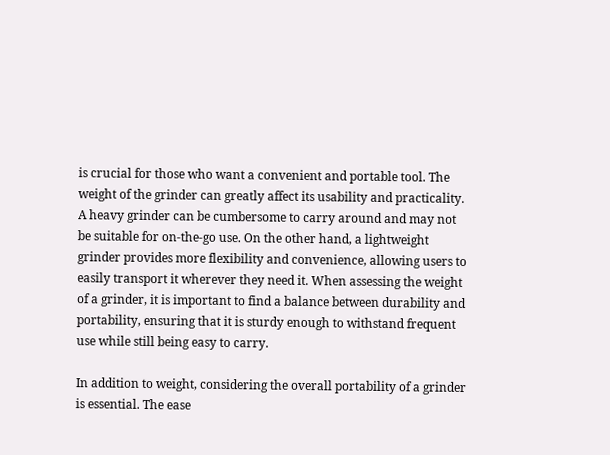is crucial for those who want a convenient and portable tool. The weight of the grinder can greatly affect its usability and practicality. A heavy grinder can be cumbersome to carry around and may not be suitable for on-the-go use. On the other hand, a lightweight grinder provides more flexibility and convenience, allowing users to easily transport it wherever they need it. When assessing the weight of a grinder, it is important to find a balance between durability and portability, ensuring that it is sturdy enough to withstand frequent use while still being easy to carry.

In addition to weight, considering the overall portability of a grinder is essential. The ease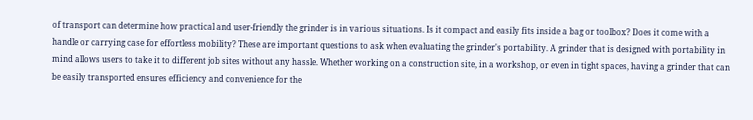of transport can determine how practical and user-friendly the grinder is in various situations. Is it compact and easily fits inside a bag or toolbox? Does it come with a handle or carrying case for effortless mobility? These are important questions to ask when evaluating the grinder's portability. A grinder that is designed with portability in mind allows users to take it to different job sites without any hassle. Whether working on a construction site, in a workshop, or even in tight spaces, having a grinder that can be easily transported ensures efficiency and convenience for the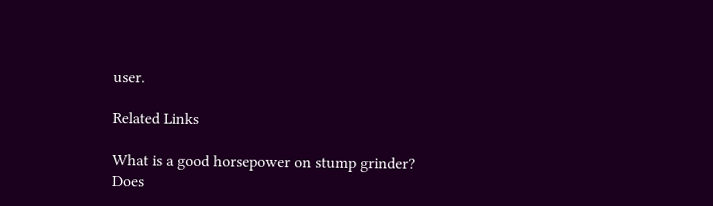user.

Related Links

What is a good horsepower on stump grinder?
Does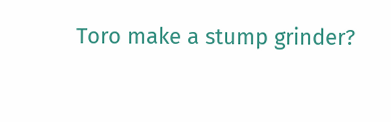Toro make a stump grinder?